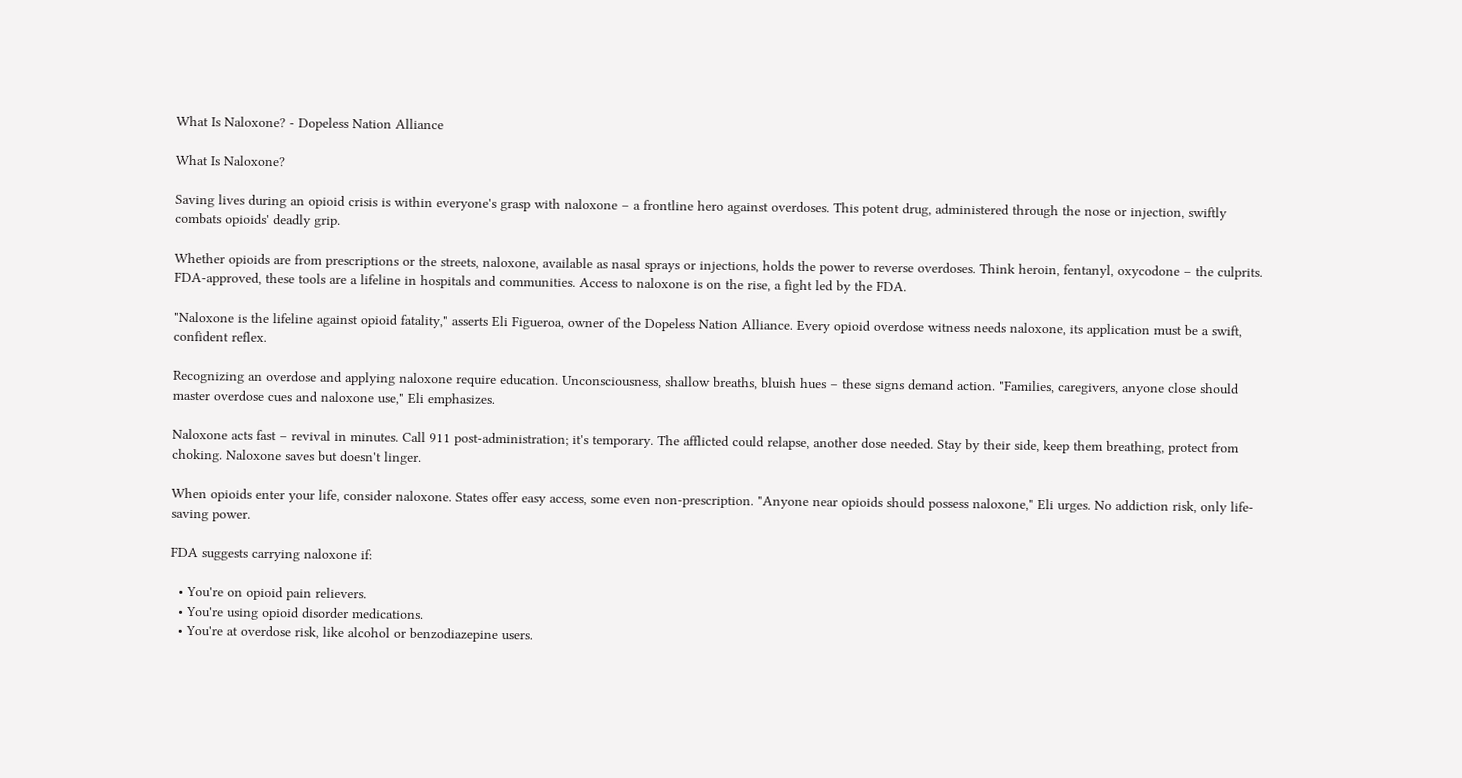What Is Naloxone? - Dopeless Nation Alliance

What Is Naloxone?

Saving lives during an opioid crisis is within everyone's grasp with naloxone – a frontline hero against overdoses. This potent drug, administered through the nose or injection, swiftly combats opioids' deadly grip.

Whether opioids are from prescriptions or the streets, naloxone, available as nasal sprays or injections, holds the power to reverse overdoses. Think heroin, fentanyl, oxycodone – the culprits. FDA-approved, these tools are a lifeline in hospitals and communities. Access to naloxone is on the rise, a fight led by the FDA.

"Naloxone is the lifeline against opioid fatality," asserts Eli Figueroa, owner of the Dopeless Nation Alliance. Every opioid overdose witness needs naloxone, its application must be a swift, confident reflex.

Recognizing an overdose and applying naloxone require education. Unconsciousness, shallow breaths, bluish hues – these signs demand action. "Families, caregivers, anyone close should master overdose cues and naloxone use," Eli emphasizes.

Naloxone acts fast – revival in minutes. Call 911 post-administration; it's temporary. The afflicted could relapse, another dose needed. Stay by their side, keep them breathing, protect from choking. Naloxone saves but doesn't linger.

When opioids enter your life, consider naloxone. States offer easy access, some even non-prescription. "Anyone near opioids should possess naloxone," Eli urges. No addiction risk, only life-saving power.

FDA suggests carrying naloxone if:

  • You're on opioid pain relievers.
  • You're using opioid disorder medications.
  • You're at overdose risk, like alcohol or benzodiazepine users.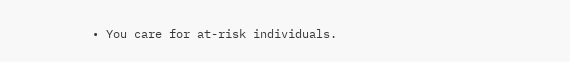• You care for at-risk individuals.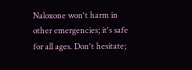Naloxone won't harm in other emergencies; it's safe for all ages. Don't hesitate;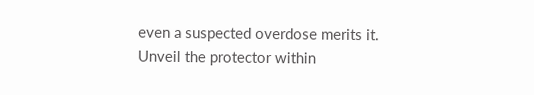even a suspected overdose merits it. Unveil the protector within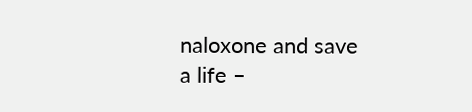naloxone and save a life –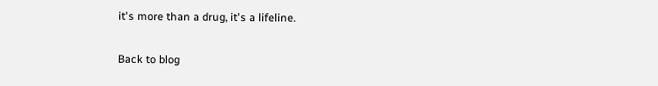it's more than a drug, it's a lifeline.

Back to blog